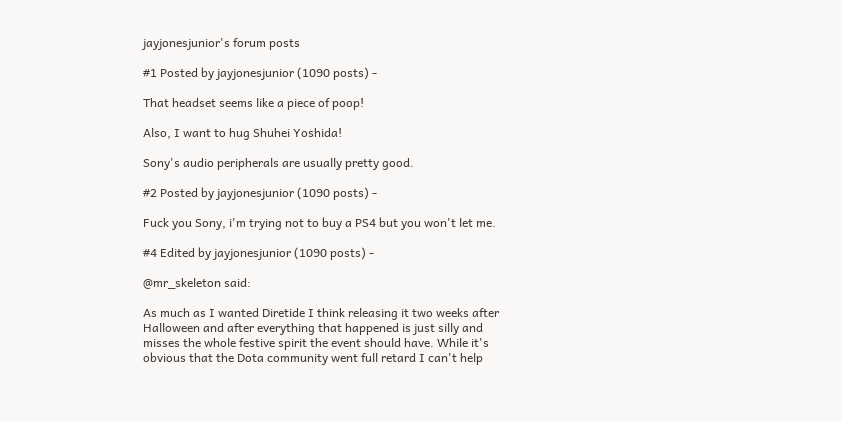jayjonesjunior's forum posts

#1 Posted by jayjonesjunior (1090 posts) -

That headset seems like a piece of poop!

Also, I want to hug Shuhei Yoshida!

Sony's audio peripherals are usually pretty good.

#2 Posted by jayjonesjunior (1090 posts) -

Fuck you Sony, i'm trying not to buy a PS4 but you won't let me.

#4 Edited by jayjonesjunior (1090 posts) -

@mr_skeleton said:

As much as I wanted Diretide I think releasing it two weeks after Halloween and after everything that happened is just silly and misses the whole festive spirit the event should have. While it's obvious that the Dota community went full retard I can't help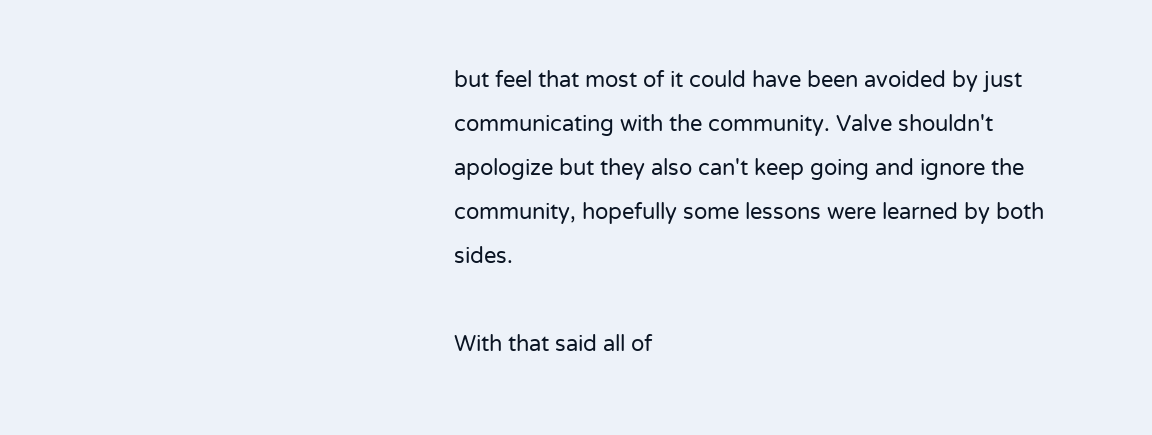but feel that most of it could have been avoided by just communicating with the community. Valve shouldn't apologize but they also can't keep going and ignore the community, hopefully some lessons were learned by both sides.

With that said all of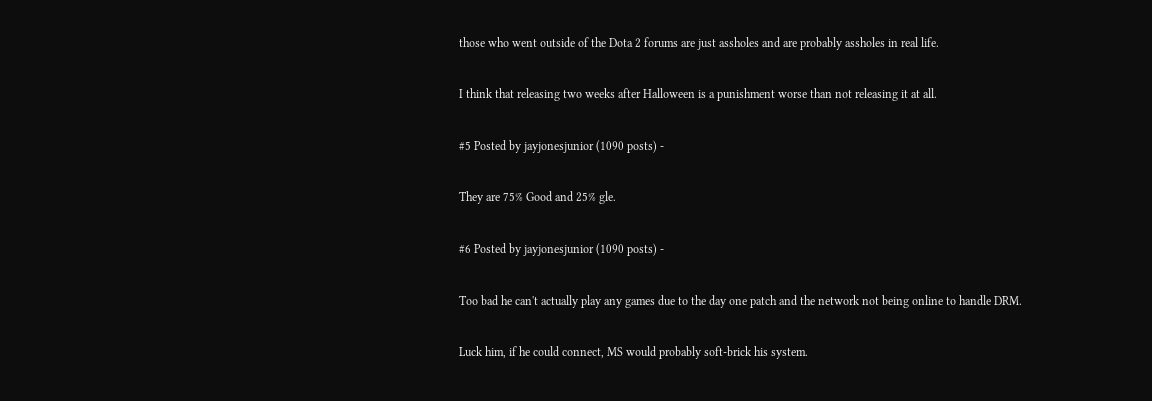those who went outside of the Dota 2 forums are just assholes and are probably assholes in real life.

I think that releasing two weeks after Halloween is a punishment worse than not releasing it at all.

#5 Posted by jayjonesjunior (1090 posts) -

They are 75% Good and 25% gle.

#6 Posted by jayjonesjunior (1090 posts) -

Too bad he can't actually play any games due to the day one patch and the network not being online to handle DRM.

Luck him, if he could connect, MS would probably soft-brick his system.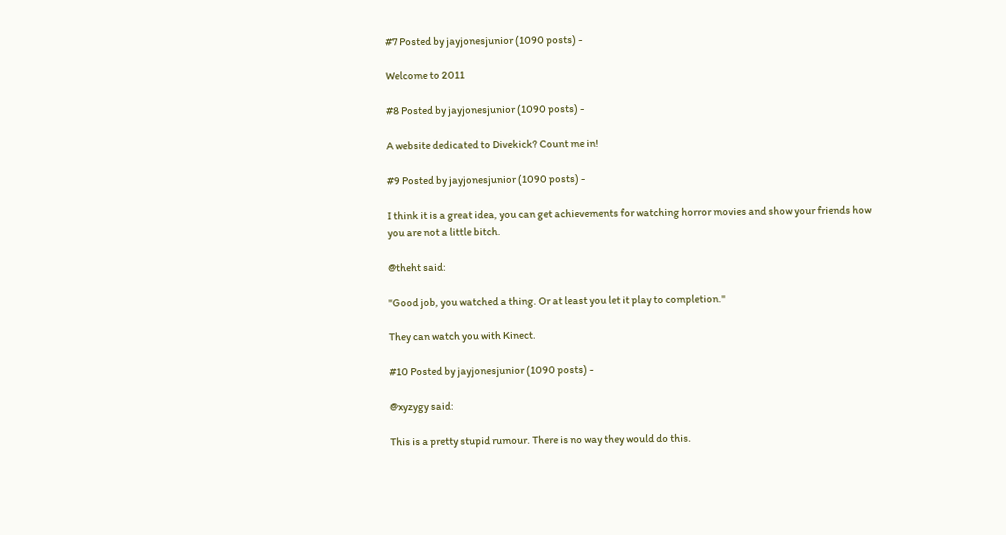#7 Posted by jayjonesjunior (1090 posts) -

Welcome to 2011

#8 Posted by jayjonesjunior (1090 posts) -

A website dedicated to Divekick? Count me in!

#9 Posted by jayjonesjunior (1090 posts) -

I think it is a great idea, you can get achievements for watching horror movies and show your friends how you are not a little bitch.

@theht said:

"Good job, you watched a thing. Or at least you let it play to completion."

They can watch you with Kinect.

#10 Posted by jayjonesjunior (1090 posts) -

@xyzygy said:

This is a pretty stupid rumour. There is no way they would do this.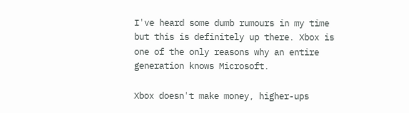I've heard some dumb rumours in my time but this is definitely up there. Xbox is one of the only reasons why an entire generation knows Microsoft.

Xbox doesn't make money, higher-ups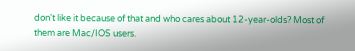don't like it because of that and who cares about 12-year-olds? Most of them are Mac/IOS users.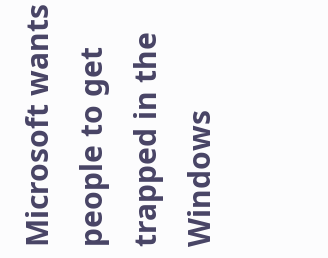Microsoft wants people to get trapped in the Windows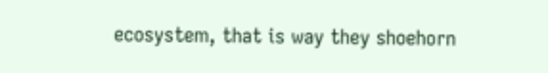ecosystem, that is way they shoehorn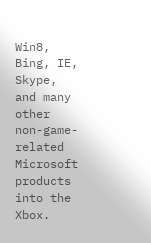Win8, Bing, IE, Skype, and many other non-game-related Microsoft products into the Xbox.